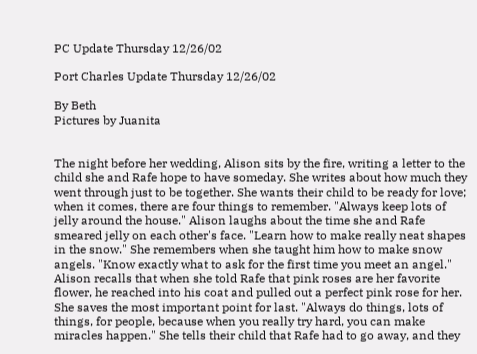PC Update Thursday 12/26/02

Port Charles Update Thursday 12/26/02

By Beth
Pictures by Juanita


The night before her wedding, Alison sits by the fire, writing a letter to the child she and Rafe hope to have someday. She writes about how much they went through just to be together. She wants their child to be ready for love; when it comes, there are four things to remember. "Always keep lots of jelly around the house." Alison laughs about the time she and Rafe smeared jelly on each other's face. "Learn how to make really neat shapes in the snow." She remembers when she taught him how to make snow angels. "Know exactly what to ask for the first time you meet an angel." Alison recalls that when she told Rafe that pink roses are her favorite flower, he reached into his coat and pulled out a perfect pink rose for her. She saves the most important point for last. "Always do things, lots of things, for people, because when you really try hard, you can make miracles happen." She tells their child that Rafe had to go away, and they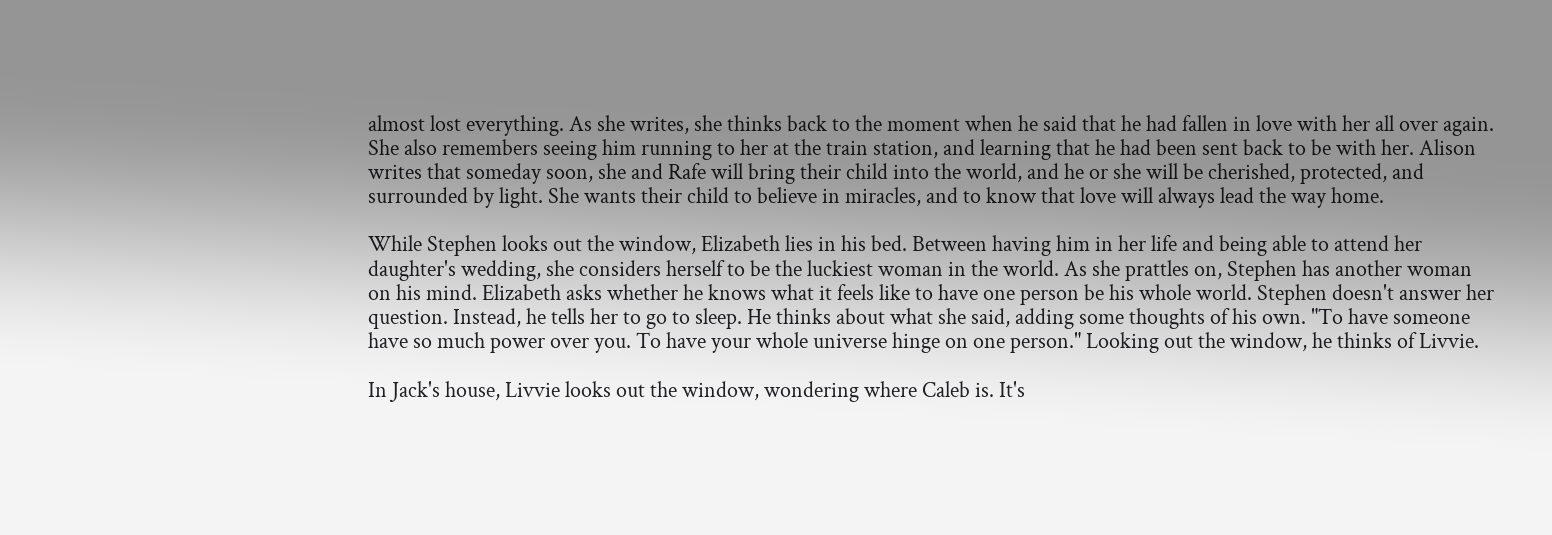almost lost everything. As she writes, she thinks back to the moment when he said that he had fallen in love with her all over again. She also remembers seeing him running to her at the train station, and learning that he had been sent back to be with her. Alison writes that someday soon, she and Rafe will bring their child into the world, and he or she will be cherished, protected, and surrounded by light. She wants their child to believe in miracles, and to know that love will always lead the way home.

While Stephen looks out the window, Elizabeth lies in his bed. Between having him in her life and being able to attend her daughter's wedding, she considers herself to be the luckiest woman in the world. As she prattles on, Stephen has another woman on his mind. Elizabeth asks whether he knows what it feels like to have one person be his whole world. Stephen doesn't answer her question. Instead, he tells her to go to sleep. He thinks about what she said, adding some thoughts of his own. "To have someone have so much power over you. To have your whole universe hinge on one person." Looking out the window, he thinks of Livvie.

In Jack's house, Livvie looks out the window, wondering where Caleb is. It's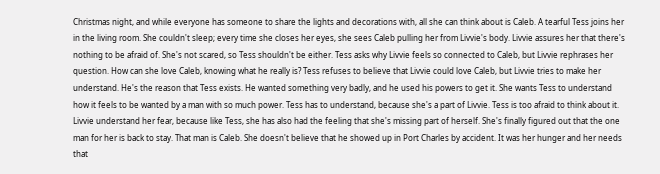Christmas night, and while everyone has someone to share the lights and decorations with, all she can think about is Caleb. A tearful Tess joins her in the living room. She couldn't sleep; every time she closes her eyes, she sees Caleb pulling her from Livvie's body. Livvie assures her that there's nothing to be afraid of. She's not scared, so Tess shouldn't be either. Tess asks why Livvie feels so connected to Caleb, but Livvie rephrases her question. How can she love Caleb, knowing what he really is? Tess refuses to believe that Livvie could love Caleb, but Livvie tries to make her understand. He's the reason that Tess exists. He wanted something very badly, and he used his powers to get it. She wants Tess to understand how it feels to be wanted by a man with so much power. Tess has to understand, because she's a part of Livvie. Tess is too afraid to think about it. Livvie understand her fear, because like Tess, she has also had the feeling that she's missing part of herself. She's finally figured out that the one man for her is back to stay. That man is Caleb. She doesn't believe that he showed up in Port Charles by accident. It was her hunger and her needs that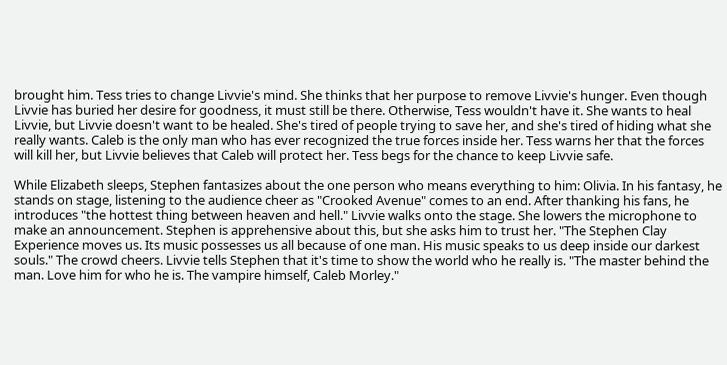brought him. Tess tries to change Livvie's mind. She thinks that her purpose to remove Livvie's hunger. Even though Livvie has buried her desire for goodness, it must still be there. Otherwise, Tess wouldn't have it. She wants to heal Livvie, but Livvie doesn't want to be healed. She's tired of people trying to save her, and she's tired of hiding what she really wants. Caleb is the only man who has ever recognized the true forces inside her. Tess warns her that the forces will kill her, but Livvie believes that Caleb will protect her. Tess begs for the chance to keep Livvie safe.

While Elizabeth sleeps, Stephen fantasizes about the one person who means everything to him: Olivia. In his fantasy, he stands on stage, listening to the audience cheer as "Crooked Avenue" comes to an end. After thanking his fans, he introduces "the hottest thing between heaven and hell." Livvie walks onto the stage. She lowers the microphone to make an announcement. Stephen is apprehensive about this, but she asks him to trust her. "The Stephen Clay Experience moves us. Its music possesses us all because of one man. His music speaks to us deep inside our darkest souls." The crowd cheers. Livvie tells Stephen that it's time to show the world who he really is. "The master behind the man. Love him for who he is. The vampire himself, Caleb Morley."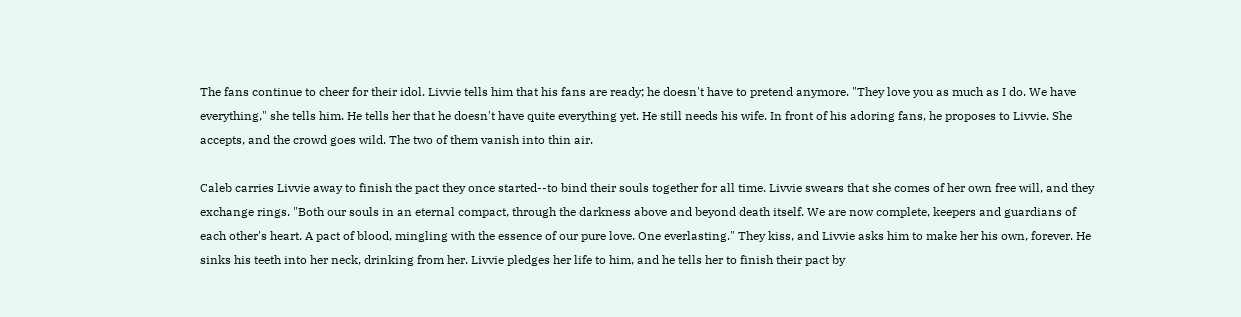The fans continue to cheer for their idol. Livvie tells him that his fans are ready; he doesn't have to pretend anymore. "They love you as much as I do. We have everything," she tells him. He tells her that he doesn't have quite everything yet. He still needs his wife. In front of his adoring fans, he proposes to Livvie. She accepts, and the crowd goes wild. The two of them vanish into thin air.

Caleb carries Livvie away to finish the pact they once started--to bind their souls together for all time. Livvie swears that she comes of her own free will, and they exchange rings. "Both our souls in an eternal compact, through the darkness above and beyond death itself. We are now complete, keepers and guardians of each other's heart. A pact of blood, mingling with the essence of our pure love. One everlasting." They kiss, and Livvie asks him to make her his own, forever. He sinks his teeth into her neck, drinking from her. Livvie pledges her life to him, and he tells her to finish their pact by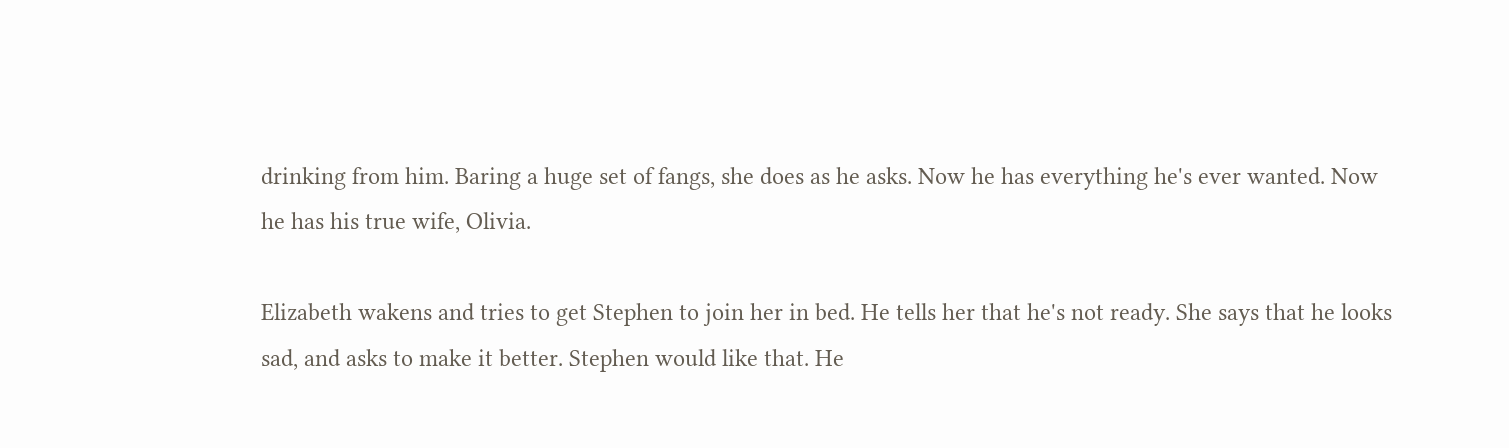drinking from him. Baring a huge set of fangs, she does as he asks. Now he has everything he's ever wanted. Now he has his true wife, Olivia.

Elizabeth wakens and tries to get Stephen to join her in bed. He tells her that he's not ready. She says that he looks sad, and asks to make it better. Stephen would like that. He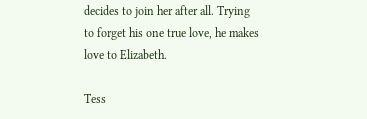decides to join her after all. Trying to forget his one true love, he makes love to Elizabeth.

Tess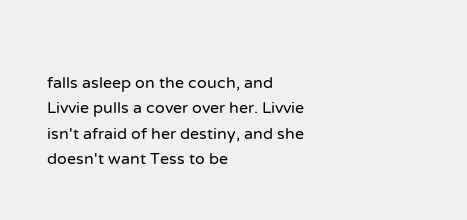falls asleep on the couch, and Livvie pulls a cover over her. Livvie isn't afraid of her destiny, and she doesn't want Tess to be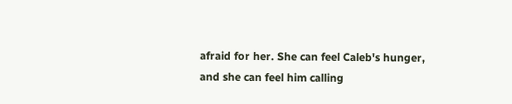afraid for her. She can feel Caleb's hunger, and she can feel him calling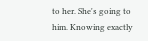to her. She's going to him. Knowing exactly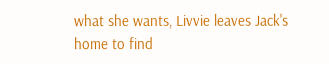what she wants, Livvie leaves Jack's home to find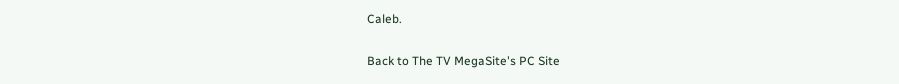Caleb.

Back to The TV MegaSite's PC Site